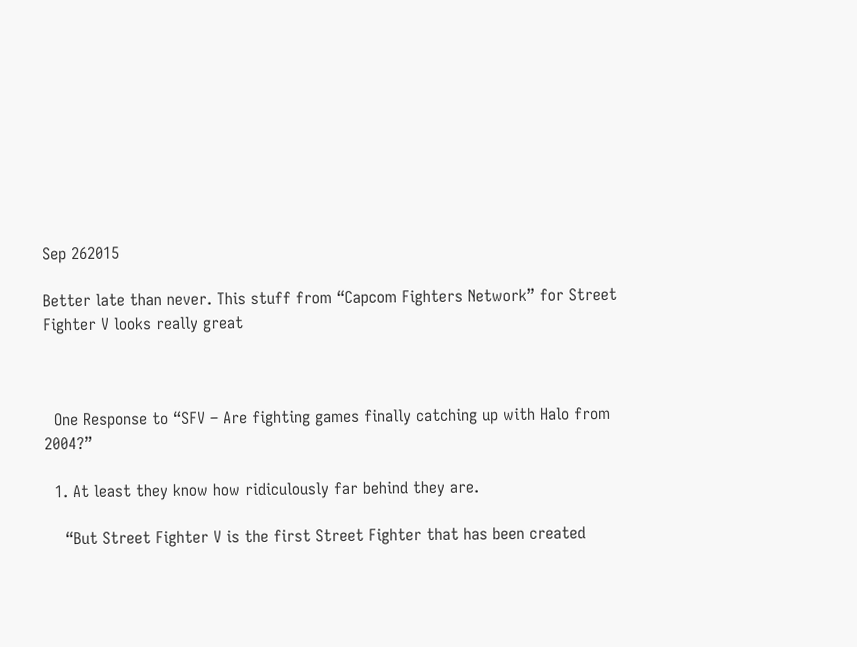Sep 262015

Better late than never. This stuff from “Capcom Fighters Network” for Street Fighter V looks really great



  One Response to “SFV – Are fighting games finally catching up with Halo from 2004?”

  1. At least they know how ridiculously far behind they are.

    “But Street Fighter V is the first Street Fighter that has been created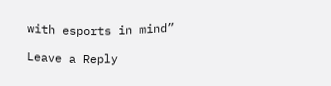with esports in mind”

Leave a Reply